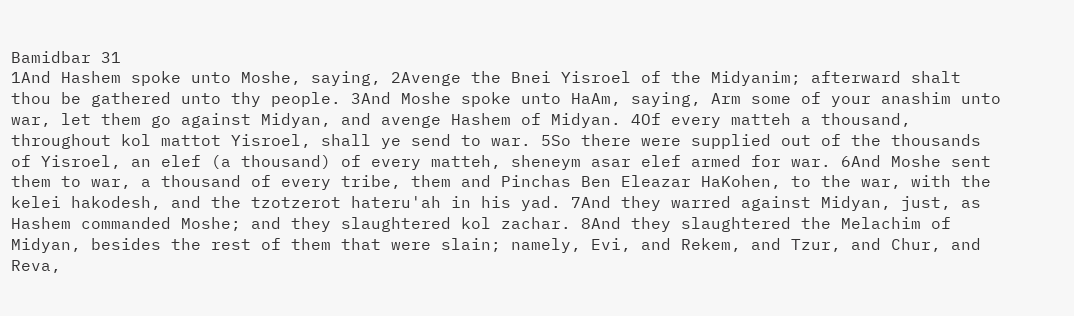Bamidbar 31
1And Hashem spoke unto Moshe, saying, 2Avenge the Bnei Yisroel of the Midyanim; afterward shalt thou be gathered unto thy people. 3And Moshe spoke unto HaAm, saying, Arm some of your anashim unto war, let them go against Midyan, and avenge Hashem of Midyan. 4Of every matteh a thousand, throughout kol mattot Yisroel, shall ye send to war. 5So there were supplied out of the thousands of Yisroel, an elef (a thousand) of every matteh, sheneym asar elef armed for war. 6And Moshe sent them to war, a thousand of every tribe, them and Pinchas Ben Eleazar HaKohen, to the war, with the kelei hakodesh, and the tzotzerot hateru'ah in his yad. 7And they warred against Midyan, just, as Hashem commanded Moshe; and they slaughtered kol zachar. 8And they slaughtered the Melachim of Midyan, besides the rest of them that were slain; namely, Evi, and Rekem, and Tzur, and Chur, and Reva,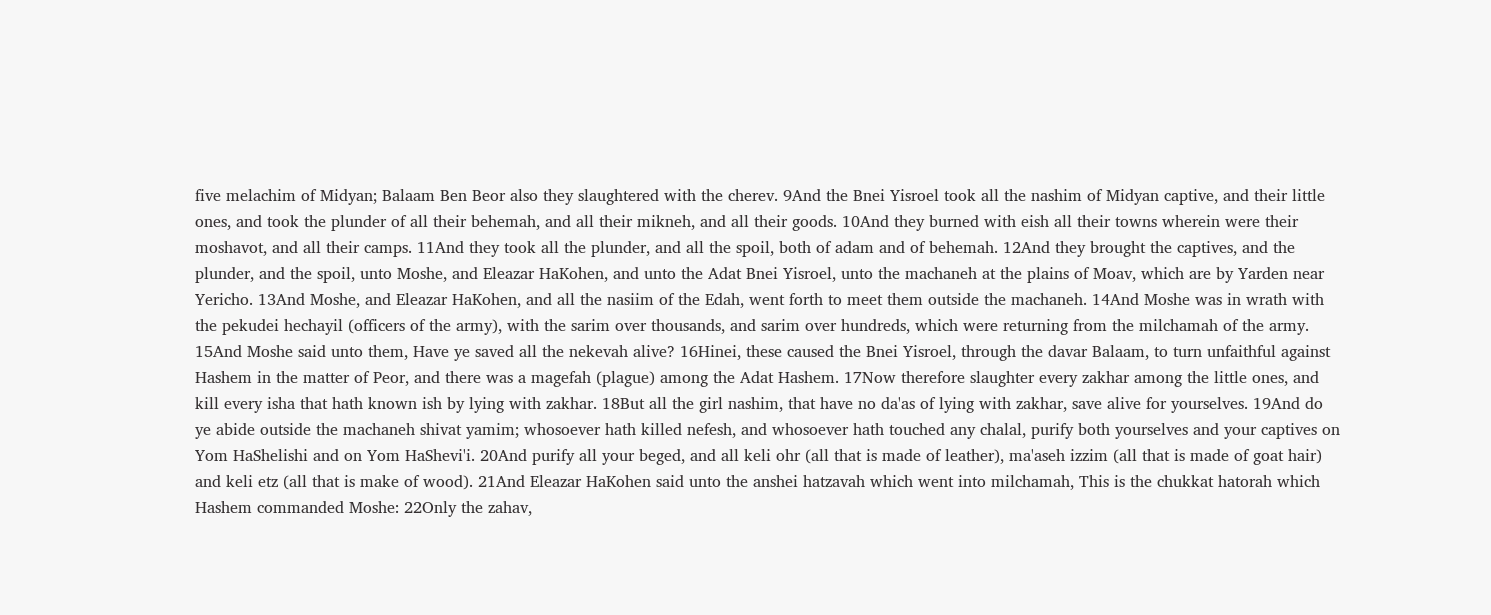five melachim of Midyan; Balaam Ben Beor also they slaughtered with the cherev. 9And the Bnei Yisroel took all the nashim of Midyan captive, and their little ones, and took the plunder of all their behemah, and all their mikneh, and all their goods. 10And they burned with eish all their towns wherein were their moshavot, and all their camps. 11And they took all the plunder, and all the spoil, both of adam and of behemah. 12And they brought the captives, and the plunder, and the spoil, unto Moshe, and Eleazar HaKohen, and unto the Adat Bnei Yisroel, unto the machaneh at the plains of Moav, which are by Yarden near Yericho. 13And Moshe, and Eleazar HaKohen, and all the nasiim of the Edah, went forth to meet them outside the machaneh. 14And Moshe was in wrath with the pekudei hechayil (officers of the army), with the sarim over thousands, and sarim over hundreds, which were returning from the milchamah of the army. 15And Moshe said unto them, Have ye saved all the nekevah alive? 16Hinei, these caused the Bnei Yisroel, through the davar Balaam, to turn unfaithful against Hashem in the matter of Peor, and there was a magefah (plague) among the Adat Hashem. 17Now therefore slaughter every zakhar among the little ones, and kill every isha that hath known ish by lying with zakhar. 18But all the girl nashim, that have no da'as of lying with zakhar, save alive for yourselves. 19And do ye abide outside the machaneh shivat yamim; whosoever hath killed nefesh, and whosoever hath touched any chalal, purify both yourselves and your captives on Yom HaShelishi and on Yom HaShevi'i. 20And purify all your beged, and all keli ohr (all that is made of leather), ma'aseh izzim (all that is made of goat hair) and keli etz (all that is make of wood). 21And Eleazar HaKohen said unto the anshei hatzavah which went into milchamah, This is the chukkat hatorah which Hashem commanded Moshe: 22Only the zahav,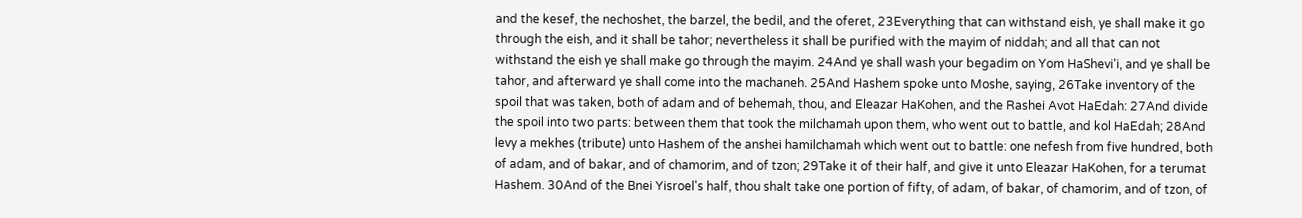and the kesef, the nechoshet, the barzel, the bedil, and the oferet, 23Everything that can withstand eish, ye shall make it go through the eish, and it shall be tahor; nevertheless it shall be purified with the mayim of niddah; and all that can not withstand the eish ye shall make go through the mayim. 24And ye shall wash your begadim on Yom HaShevi'i, and ye shall be tahor, and afterward ye shall come into the machaneh. 25And Hashem spoke unto Moshe, saying, 26Take inventory of the spoil that was taken, both of adam and of behemah, thou, and Eleazar HaKohen, and the Rashei Avot HaEdah: 27And divide the spoil into two parts: between them that took the milchamah upon them, who went out to battle, and kol HaEdah; 28And levy a mekhes (tribute) unto Hashem of the anshei hamilchamah which went out to battle: one nefesh from five hundred, both of adam, and of bakar, and of chamorim, and of tzon; 29Take it of their half, and give it unto Eleazar HaKohen, for a terumat Hashem. 30And of the Bnei Yisroel's half, thou shalt take one portion of fifty, of adam, of bakar, of chamorim, and of tzon, of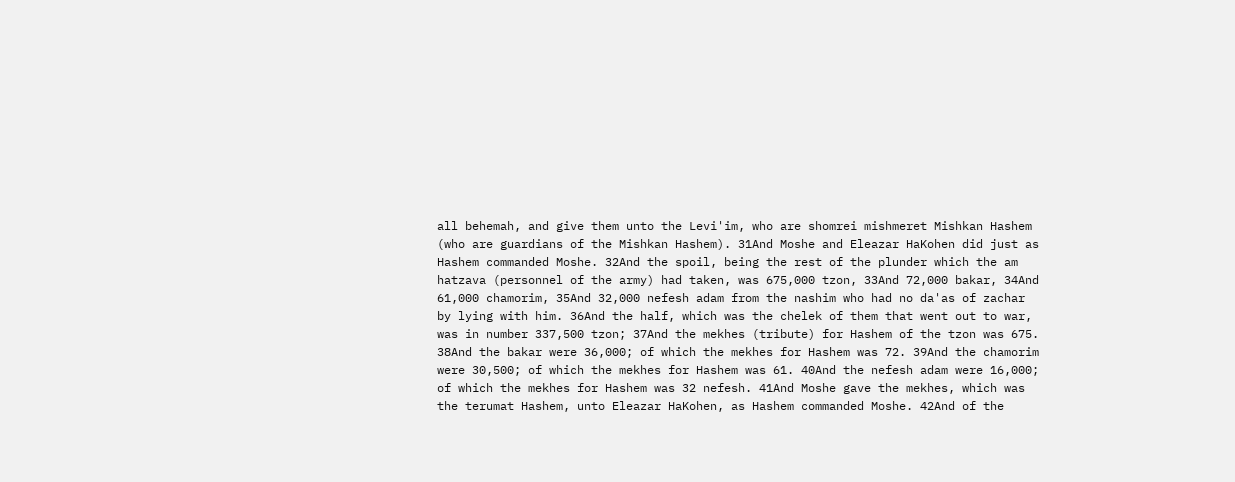all behemah, and give them unto the Levi'im, who are shomrei mishmeret Mishkan Hashem (who are guardians of the Mishkan Hashem). 31And Moshe and Eleazar HaKohen did just as Hashem commanded Moshe. 32And the spoil, being the rest of the plunder which the am hatzava (personnel of the army) had taken, was 675,000 tzon, 33And 72,000 bakar, 34And 61,000 chamorim, 35And 32,000 nefesh adam from the nashim who had no da'as of zachar by lying with him. 36And the half, which was the chelek of them that went out to war, was in number 337,500 tzon; 37And the mekhes (tribute) for Hashem of the tzon was 675. 38And the bakar were 36,000; of which the mekhes for Hashem was 72. 39And the chamorim were 30,500; of which the mekhes for Hashem was 61. 40And the nefesh adam were 16,000; of which the mekhes for Hashem was 32 nefesh. 41And Moshe gave the mekhes, which was the terumat Hashem, unto Eleazar HaKohen, as Hashem commanded Moshe. 42And of the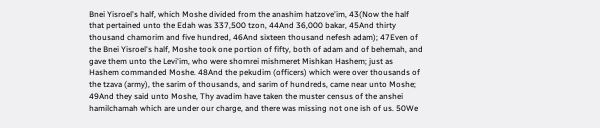Bnei Yisroel's half, which Moshe divided from the anashim hatzove'im, 43(Now the half that pertained unto the Edah was 337,500 tzon, 44And 36,000 bakar, 45And thirty thousand chamorim and five hundred, 46And sixteen thousand nefesh adam); 47Even of the Bnei Yisroel's half, Moshe took one portion of fifty, both of adam and of behemah, and gave them unto the Levi'im, who were shomrei mishmeret Mishkan Hashem; just as Hashem commanded Moshe. 48And the pekudim (officers) which were over thousands of the tzava (army), the sarim of thousands, and sarim of hundreds, came near unto Moshe; 49And they said unto Moshe, Thy avadim have taken the muster census of the anshei hamilchamah which are under our charge, and there was missing not one ish of us. 50We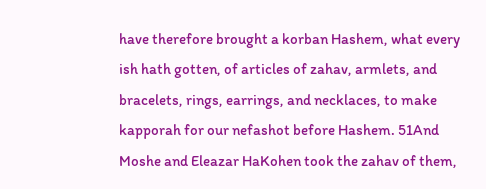have therefore brought a korban Hashem, what every ish hath gotten, of articles of zahav, armlets, and bracelets, rings, earrings, and necklaces, to make kapporah for our nefashot before Hashem. 51And Moshe and Eleazar HaKohen took the zahav of them,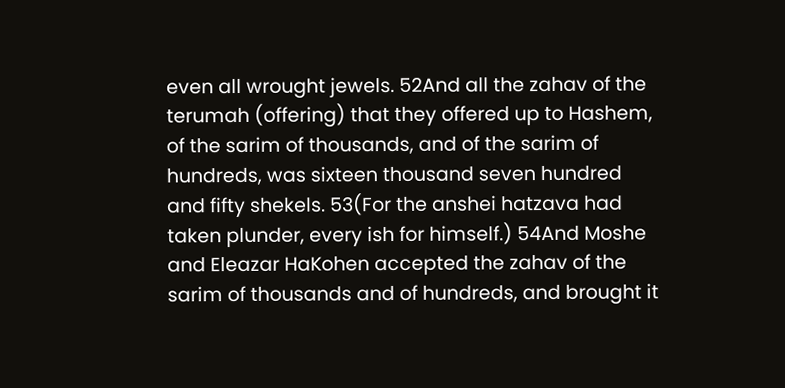even all wrought jewels. 52And all the zahav of the terumah (offering) that they offered up to Hashem, of the sarim of thousands, and of the sarim of hundreds, was sixteen thousand seven hundred and fifty shekels. 53(For the anshei hatzava had taken plunder, every ish for himself.) 54And Moshe and Eleazar HaKohen accepted the zahav of the sarim of thousands and of hundreds, and brought it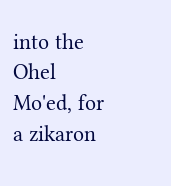into the Ohel Mo'ed, for a zikaron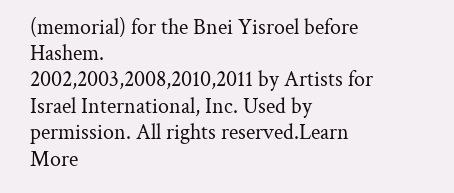(memorial) for the Bnei Yisroel before Hashem.
2002,2003,2008,2010,2011 by Artists for Israel International, Inc. Used by permission. All rights reserved.Learn More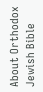About Orthodox Jewish Bible